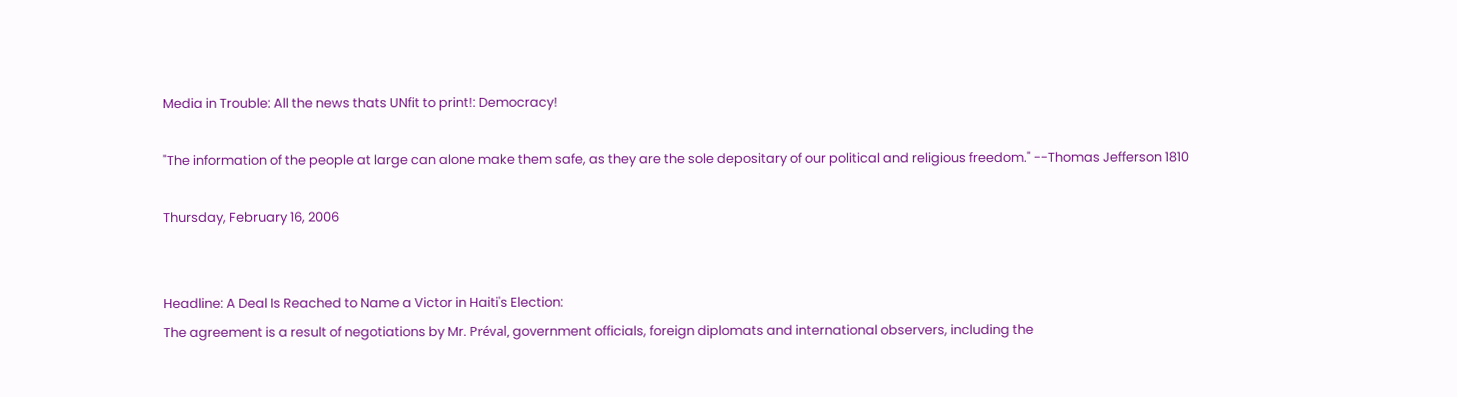Media in Trouble: All the news thats UNfit to print!: Democracy!

"The information of the people at large can alone make them safe, as they are the sole depositary of our political and religious freedom." --Thomas Jefferson 1810

Thursday, February 16, 2006


Headline: A Deal Is Reached to Name a Victor in Haiti's Election:
The agreement is a result of negotiations by Mr. Préval, government officials, foreign diplomats and international observers, including the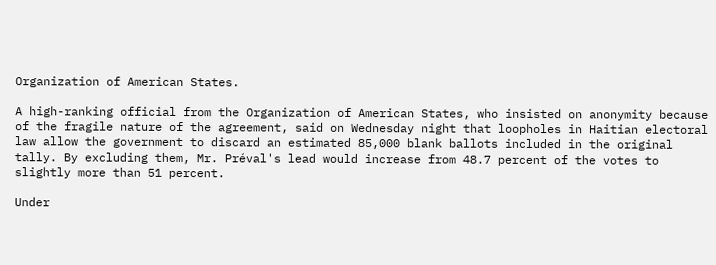Organization of American States.

A high-ranking official from the Organization of American States, who insisted on anonymity because of the fragile nature of the agreement, said on Wednesday night that loopholes in Haitian electoral law allow the government to discard an estimated 85,000 blank ballots included in the original tally. By excluding them, Mr. Préval's lead would increase from 48.7 percent of the votes to slightly more than 51 percent.

Under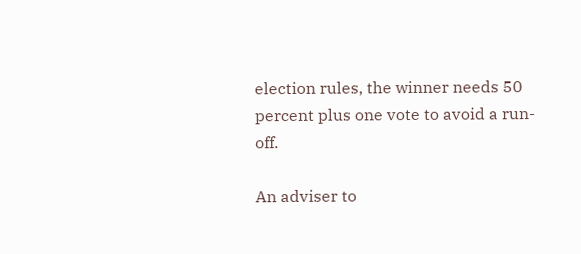election rules, the winner needs 50 percent plus one vote to avoid a run-off.

An adviser to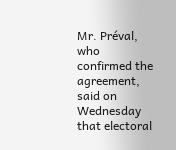Mr. Préval, who confirmed the agreement, said on Wednesday that electoral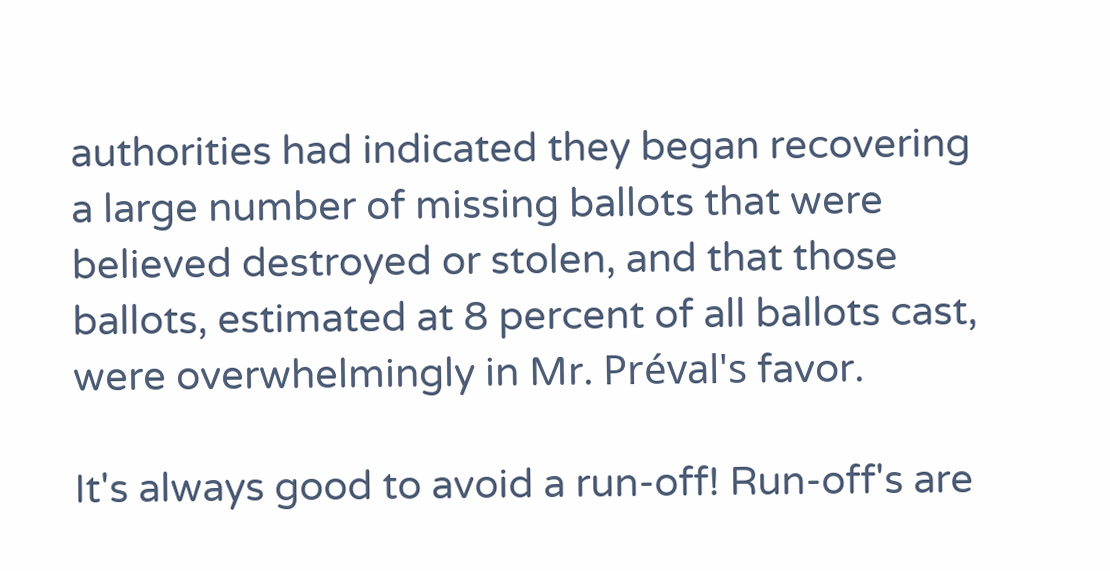authorities had indicated they began recovering a large number of missing ballots that were believed destroyed or stolen, and that those ballots, estimated at 8 percent of all ballots cast, were overwhelmingly in Mr. Préval's favor.

It's always good to avoid a run-off! Run-off's are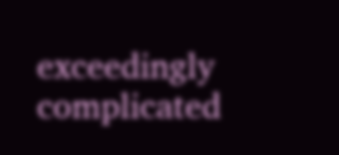exceedingly complicated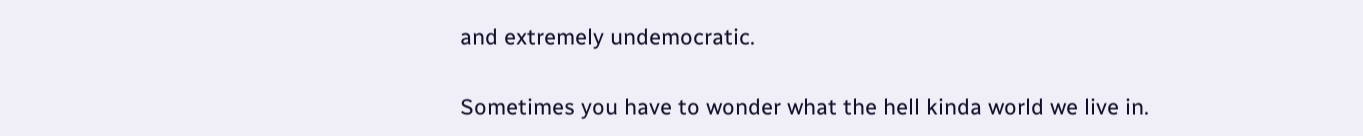and extremely undemocratic.

Sometimes you have to wonder what the hell kinda world we live in.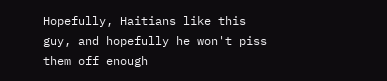Hopefully, Haitians like this guy, and hopefully he won't piss them off enough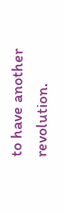to have another revolution.